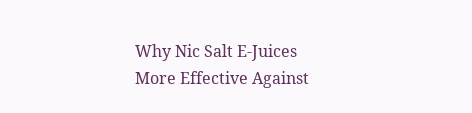Why Nic Salt E-Juices More Effective Against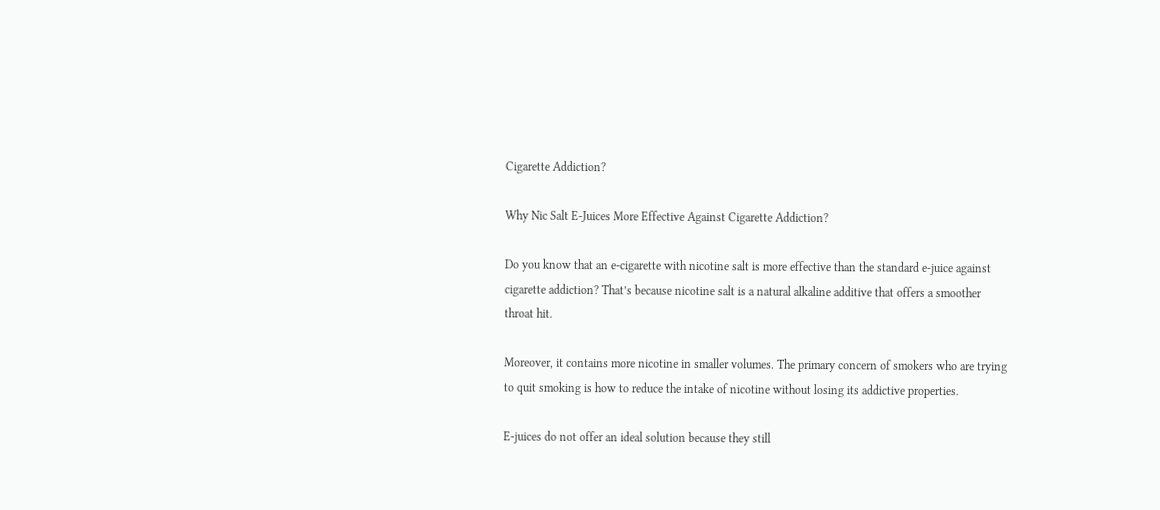Cigarette Addiction?

Why Nic Salt E-Juices More Effective Against Cigarette Addiction?

Do you know that an e-cigarette with nicotine salt is more effective than the standard e-juice against cigarette addiction? That’s because nicotine salt is a natural alkaline additive that offers a smoother throat hit.

Moreover, it contains more nicotine in smaller volumes. The primary concern of smokers who are trying to quit smoking is how to reduce the intake of nicotine without losing its addictive properties.

E-juices do not offer an ideal solution because they still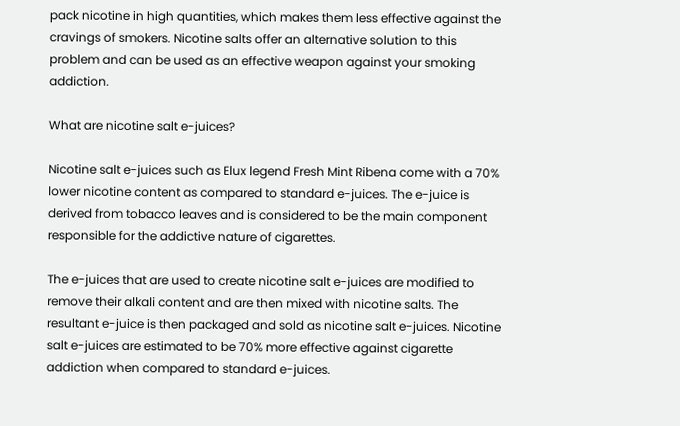pack nicotine in high quantities, which makes them less effective against the cravings of smokers. Nicotine salts offer an alternative solution to this problem and can be used as an effective weapon against your smoking addiction.

What are nicotine salt e-juices?

Nicotine salt e-juices such as Elux legend Fresh Mint Ribena come with a 70% lower nicotine content as compared to standard e-juices. The e-juice is derived from tobacco leaves and is considered to be the main component responsible for the addictive nature of cigarettes.

The e-juices that are used to create nicotine salt e-juices are modified to remove their alkali content and are then mixed with nicotine salts. The resultant e-juice is then packaged and sold as nicotine salt e-juices. Nicotine salt e-juices are estimated to be 70% more effective against cigarette addiction when compared to standard e-juices.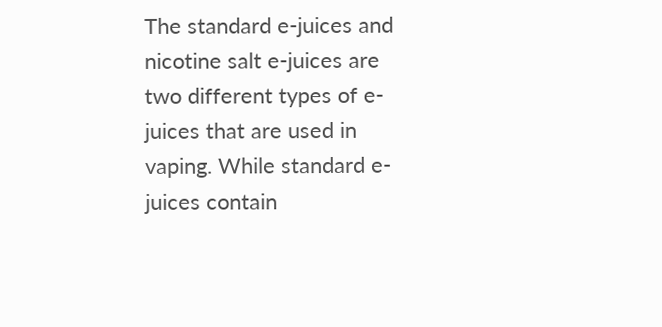The standard e-juices and nicotine salt e-juices are two different types of e-juices that are used in vaping. While standard e-juices contain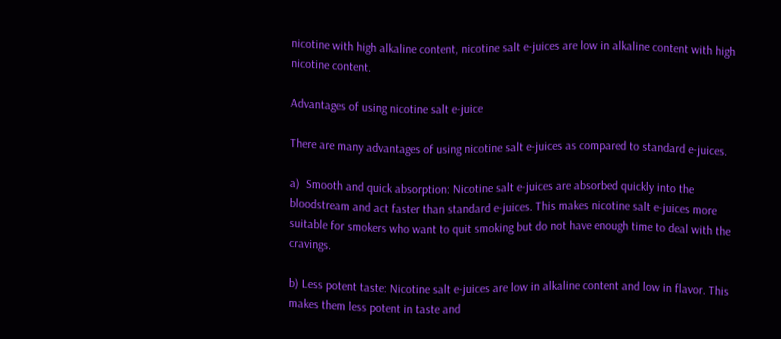nicotine with high alkaline content, nicotine salt e-juices are low in alkaline content with high nicotine content.

Advantages of using nicotine salt e-juice

There are many advantages of using nicotine salt e-juices as compared to standard e-juices.

a)  Smooth and quick absorption: Nicotine salt e-juices are absorbed quickly into the bloodstream and act faster than standard e-juices. This makes nicotine salt e-juices more suitable for smokers who want to quit smoking but do not have enough time to deal with the cravings.

b) Less potent taste: Nicotine salt e-juices are low in alkaline content and low in flavor. This makes them less potent in taste and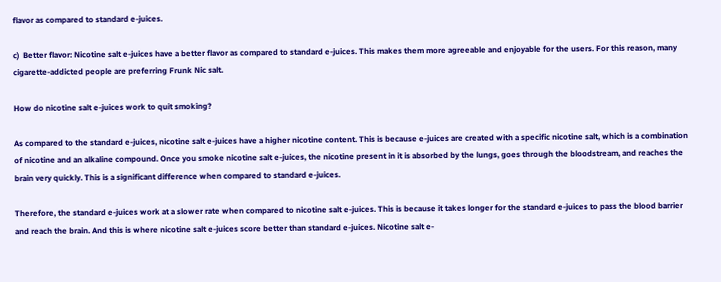flavor as compared to standard e-juices.

c)  Better flavor: Nicotine salt e-juices have a better flavor as compared to standard e-juices. This makes them more agreeable and enjoyable for the users. For this reason, many cigarette-addicted people are preferring Frunk Nic salt.

How do nicotine salt e-juices work to quit smoking?

As compared to the standard e-juices, nicotine salt e-juices have a higher nicotine content. This is because e-juices are created with a specific nicotine salt, which is a combination of nicotine and an alkaline compound. Once you smoke nicotine salt e-juices, the nicotine present in it is absorbed by the lungs, goes through the bloodstream, and reaches the brain very quickly. This is a significant difference when compared to standard e-juices.

Therefore, the standard e-juices work at a slower rate when compared to nicotine salt e-juices. This is because it takes longer for the standard e-juices to pass the blood barrier and reach the brain. And this is where nicotine salt e-juices score better than standard e-juices. Nicotine salt e-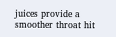juices provide a smoother throat hit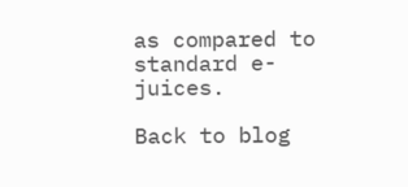as compared to standard e-juices.

Back to blog